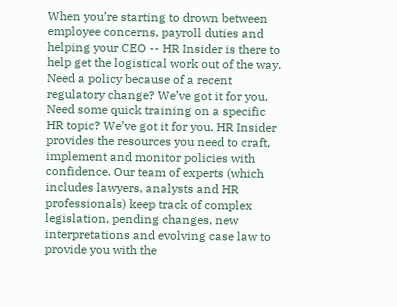When you’re starting to drown between employee concerns, payroll duties and helping your CEO -- HR Insider is there to help get the logistical work out of the way.
Need a policy because of a recent regulatory change? We’ve got it for you. Need some quick training on a specific HR topic? We’ve got it for you. HR Insider provides the resources you need to craft, implement and monitor policies with confidence. Our team of experts (which includes lawyers, analysts and HR professionals) keep track of complex legislation, pending changes, new interpretations and evolving case law to provide you with the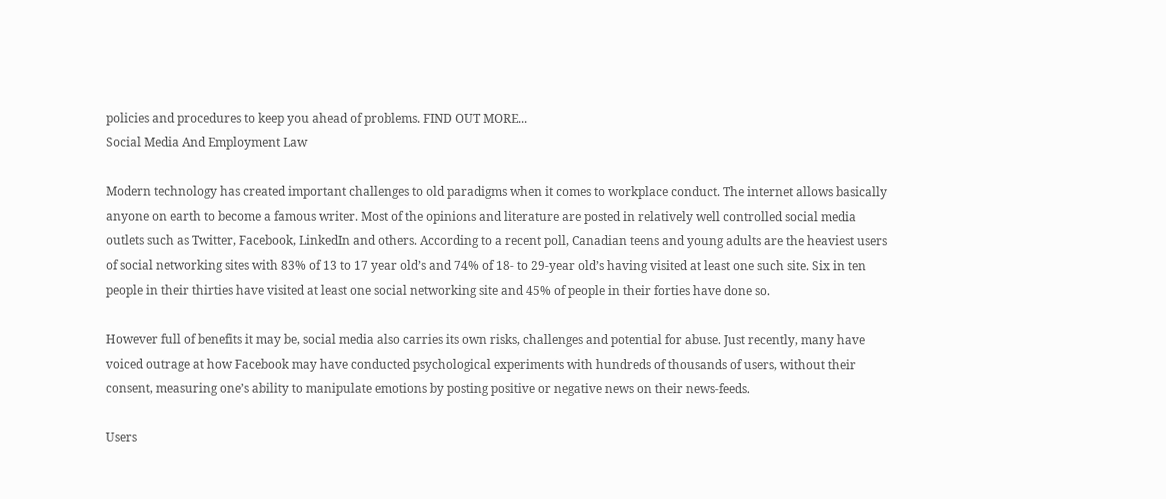policies and procedures to keep you ahead of problems. FIND OUT MORE...
Social Media And Employment Law

Modern technology has created important challenges to old paradigms when it comes to workplace conduct. The internet allows basically anyone on earth to become a famous writer. Most of the opinions and literature are posted in relatively well controlled social media outlets such as Twitter, Facebook, LinkedIn and others. According to a recent poll, Canadian teens and young adults are the heaviest users of social networking sites with 83% of 13 to 17 year old’s and 74% of 18- to 29-year old’s having visited at least one such site. Six in ten people in their thirties have visited at least one social networking site and 45% of people in their forties have done so.

However full of benefits it may be, social media also carries its own risks, challenges and potential for abuse. Just recently, many have voiced outrage at how Facebook may have conducted psychological experiments with hundreds of thousands of users, without their consent, measuring one’s ability to manipulate emotions by posting positive or negative news on their news-feeds.

Users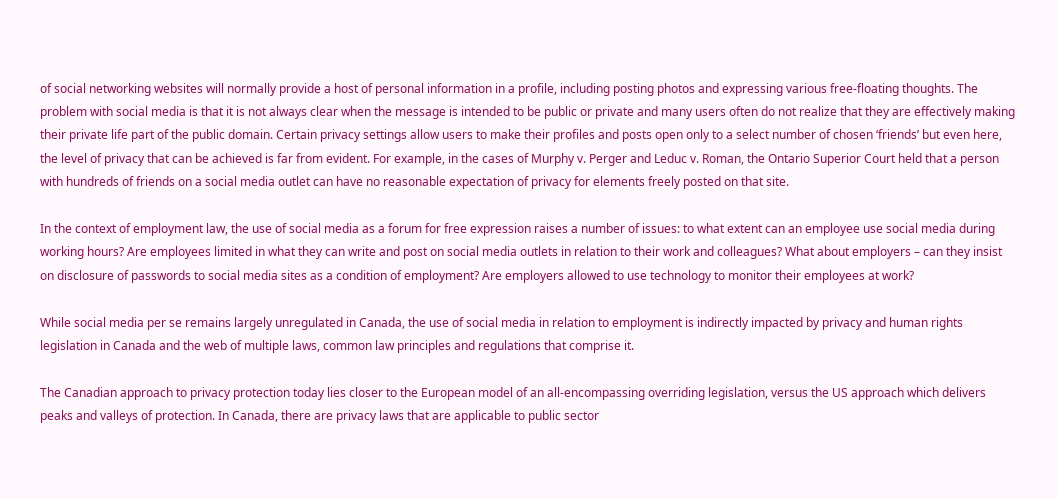of social networking websites will normally provide a host of personal information in a profile, including posting photos and expressing various free-floating thoughts. The problem with social media is that it is not always clear when the message is intended to be public or private and many users often do not realize that they are effectively making their private life part of the public domain. Certain privacy settings allow users to make their profiles and posts open only to a select number of chosen ‘friends’ but even here, the level of privacy that can be achieved is far from evident. For example, in the cases of Murphy v. Perger and Leduc v. Roman, the Ontario Superior Court held that a person with hundreds of friends on a social media outlet can have no reasonable expectation of privacy for elements freely posted on that site.

In the context of employment law, the use of social media as a forum for free expression raises a number of issues: to what extent can an employee use social media during working hours? Are employees limited in what they can write and post on social media outlets in relation to their work and colleagues? What about employers – can they insist on disclosure of passwords to social media sites as a condition of employment? Are employers allowed to use technology to monitor their employees at work?

While social media per se remains largely unregulated in Canada, the use of social media in relation to employment is indirectly impacted by privacy and human rights legislation in Canada and the web of multiple laws, common law principles and regulations that comprise it.

The Canadian approach to privacy protection today lies closer to the European model of an all-encompassing overriding legislation, versus the US approach which delivers peaks and valleys of protection. In Canada, there are privacy laws that are applicable to public sector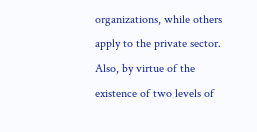organizations, while others apply to the private sector. Also, by virtue of the existence of two levels of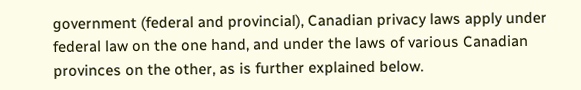government (federal and provincial), Canadian privacy laws apply under federal law on the one hand, and under the laws of various Canadian provinces on the other, as is further explained below.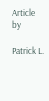Article by

Patrick L.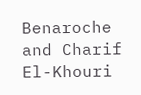Benaroche and Charif El-Khouri